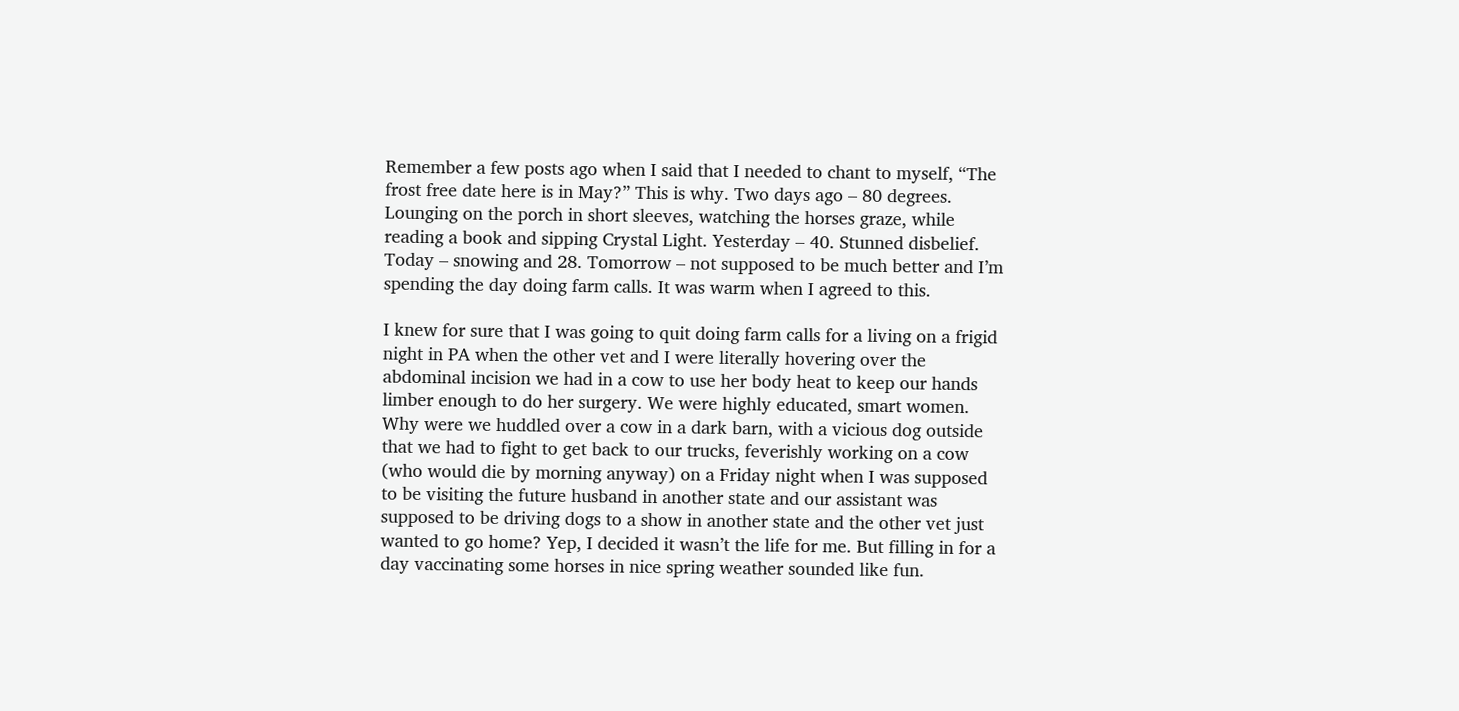Remember a few posts ago when I said that I needed to chant to myself, “The frost free date here is in May?” This is why. Two days ago – 80 degrees. Lounging on the porch in short sleeves, watching the horses graze, while reading a book and sipping Crystal Light. Yesterday – 40. Stunned disbelief. Today – snowing and 28. Tomorrow – not supposed to be much better and I’m spending the day doing farm calls. It was warm when I agreed to this.

I knew for sure that I was going to quit doing farm calls for a living on a frigid night in PA when the other vet and I were literally hovering over the abdominal incision we had in a cow to use her body heat to keep our hands limber enough to do her surgery. We were highly educated, smart women. Why were we huddled over a cow in a dark barn, with a vicious dog outside that we had to fight to get back to our trucks, feverishly working on a cow (who would die by morning anyway) on a Friday night when I was supposed to be visiting the future husband in another state and our assistant was supposed to be driving dogs to a show in another state and the other vet just wanted to go home? Yep, I decided it wasn’t the life for me. But filling in for a day vaccinating some horses in nice spring weather sounded like fun.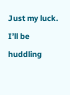Just my luck. I’ll be huddling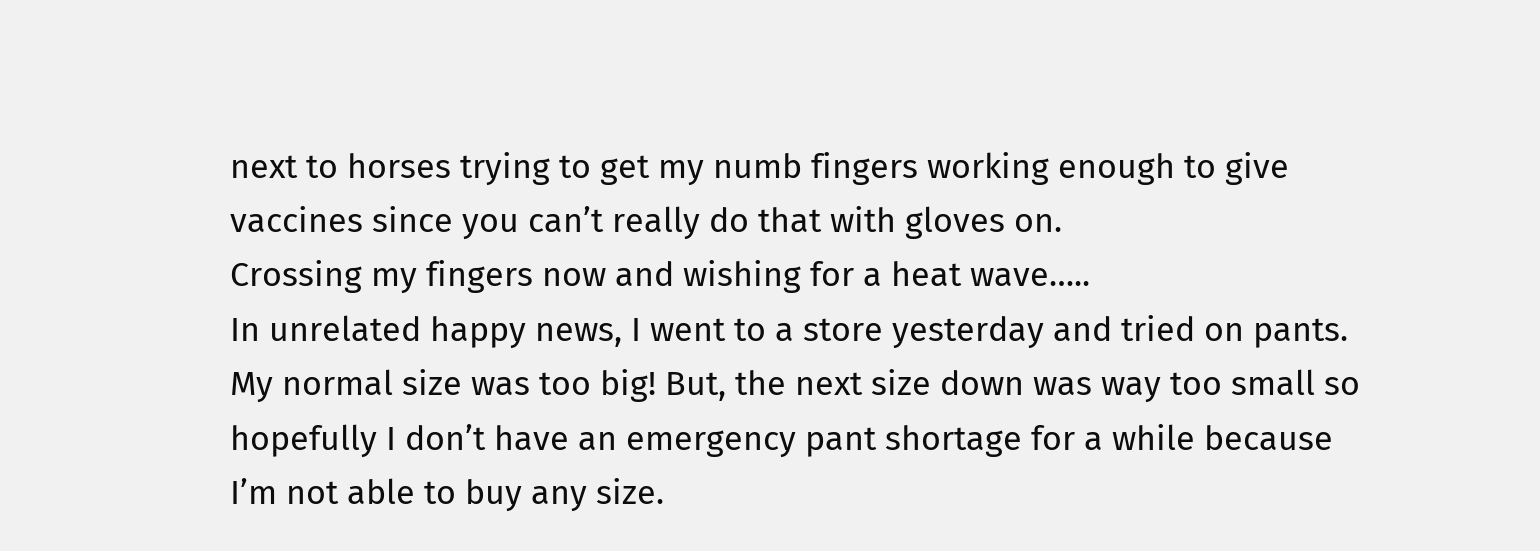next to horses trying to get my numb fingers working enough to give vaccines since you can’t really do that with gloves on.
Crossing my fingers now and wishing for a heat wave…..
In unrelated happy news, I went to a store yesterday and tried on pants. My normal size was too big! But, the next size down was way too small so hopefully I don’t have an emergency pant shortage for a while because I’m not able to buy any size.